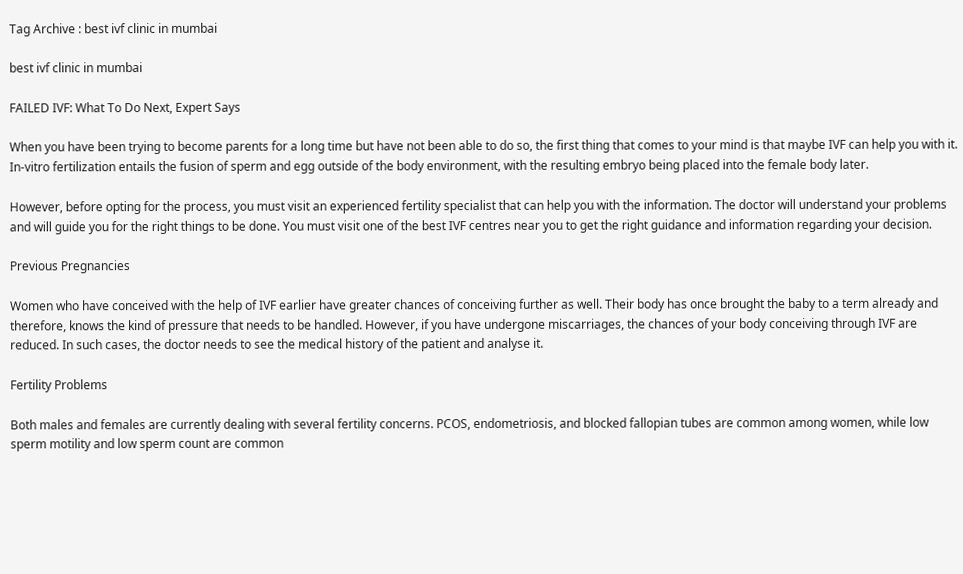Tag Archive : best ivf clinic in mumbai

best ivf clinic in mumbai

FAILED IVF: What To Do Next, Expert Says

When you have been trying to become parents for a long time but have not been able to do so, the first thing that comes to your mind is that maybe IVF can help you with it. In-vitro fertilization entails the fusion of sperm and egg outside of the body environment, with the resulting embryo being placed into the female body later.

However, before opting for the process, you must visit an experienced fertility specialist that can help you with the information. The doctor will understand your problems and will guide you for the right things to be done. You must visit one of the best IVF centres near you to get the right guidance and information regarding your decision.

Previous Pregnancies

Women who have conceived with the help of IVF earlier have greater chances of conceiving further as well. Their body has once brought the baby to a term already and therefore, knows the kind of pressure that needs to be handled. However, if you have undergone miscarriages, the chances of your body conceiving through IVF are reduced. In such cases, the doctor needs to see the medical history of the patient and analyse it.

Fertility Problems

Both males and females are currently dealing with several fertility concerns. PCOS, endometriosis, and blocked fallopian tubes are common among women, while low sperm motility and low sperm count are common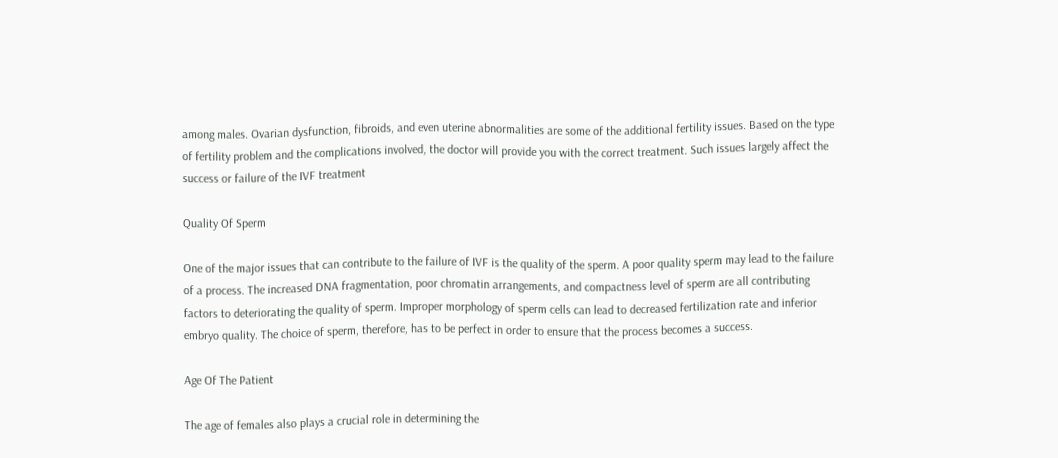among males. Ovarian dysfunction, fibroids, and even uterine abnormalities are some of the additional fertility issues. Based on the type of fertility problem and the complications involved, the doctor will provide you with the correct treatment. Such issues largely affect the success or failure of the IVF treatment

Quality Of Sperm

One of the major issues that can contribute to the failure of IVF is the quality of the sperm. A poor quality sperm may lead to the failure of a process. The increased DNA fragmentation, poor chromatin arrangements, and compactness level of sperm are all contributing factors to deteriorating the quality of sperm. Improper morphology of sperm cells can lead to decreased fertilization rate and inferior embryo quality. The choice of sperm, therefore, has to be perfect in order to ensure that the process becomes a success.

Age Of The Patient

The age of females also plays a crucial role in determining the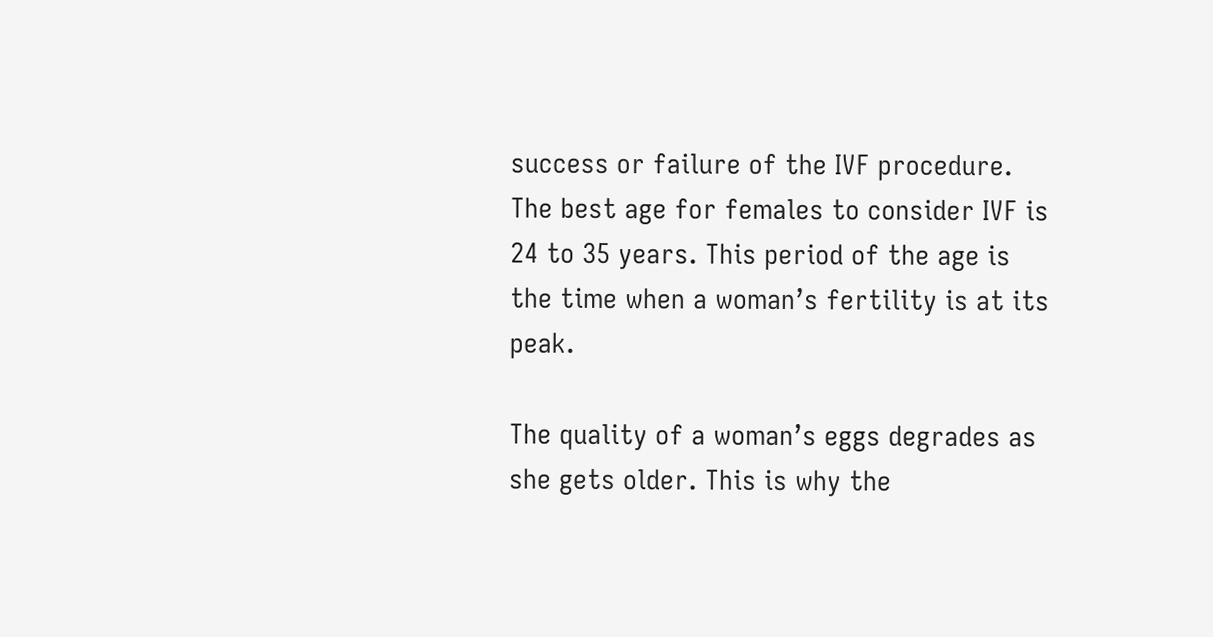success or failure of the IVF procedure. The best age for females to consider IVF is 24 to 35 years. This period of the age is the time when a woman’s fertility is at its peak.

The quality of a woman’s eggs degrades as she gets older. This is why the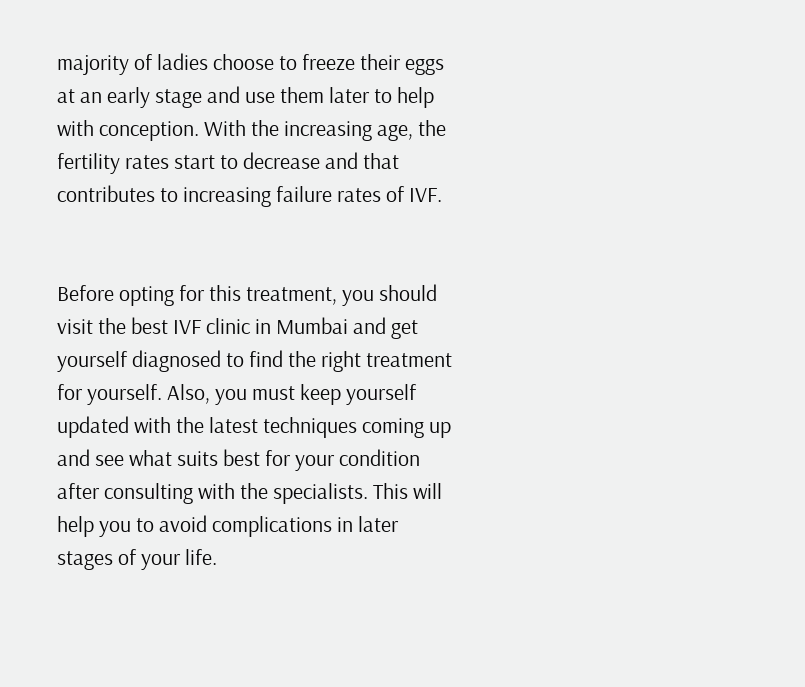majority of ladies choose to freeze their eggs at an early stage and use them later to help with conception. With the increasing age, the fertility rates start to decrease and that contributes to increasing failure rates of IVF.


Before opting for this treatment, you should visit the best IVF clinic in Mumbai and get yourself diagnosed to find the right treatment for yourself. Also, you must keep yourself updated with the latest techniques coming up and see what suits best for your condition after consulting with the specialists. This will help you to avoid complications in later stages of your life.